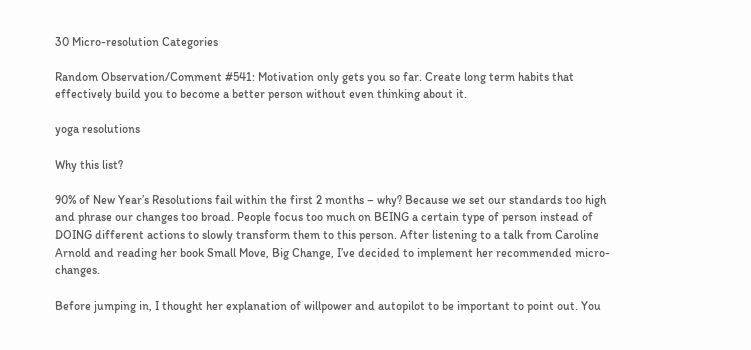30 Micro-resolution Categories

Random Observation/Comment #541: Motivation only gets you so far. Create long term habits that effectively build you to become a better person without even thinking about it.

yoga resolutions

Why this list?

90% of New Year’s Resolutions fail within the first 2 months – why? Because we set our standards too high and phrase our changes too broad. People focus too much on BEING a certain type of person instead of DOING different actions to slowly transform them to this person. After listening to a talk from Caroline Arnold and reading her book Small Move, Big Change, I’ve decided to implement her recommended micro-changes.

Before jumping in, I thought her explanation of willpower and autopilot to be important to point out. You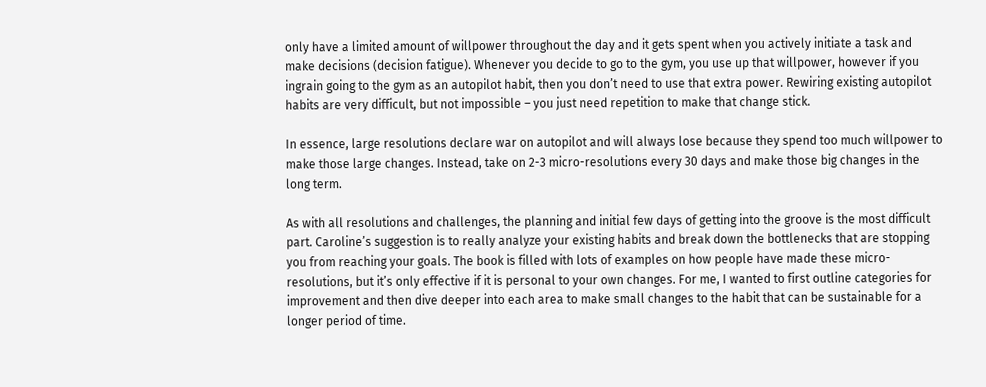only have a limited amount of willpower throughout the day and it gets spent when you actively initiate a task and make decisions (decision fatigue). Whenever you decide to go to the gym, you use up that willpower, however if you ingrain going to the gym as an autopilot habit, then you don’t need to use that extra power. Rewiring existing autopilot habits are very difficult, but not impossible – you just need repetition to make that change stick.

In essence, large resolutions declare war on autopilot and will always lose because they spend too much willpower to make those large changes. Instead, take on 2-3 micro-resolutions every 30 days and make those big changes in the long term.

As with all resolutions and challenges, the planning and initial few days of getting into the groove is the most difficult part. Caroline’s suggestion is to really analyze your existing habits and break down the bottlenecks that are stopping you from reaching your goals. The book is filled with lots of examples on how people have made these micro-resolutions, but it’s only effective if it is personal to your own changes. For me, I wanted to first outline categories for improvement and then dive deeper into each area to make small changes to the habit that can be sustainable for a longer period of time.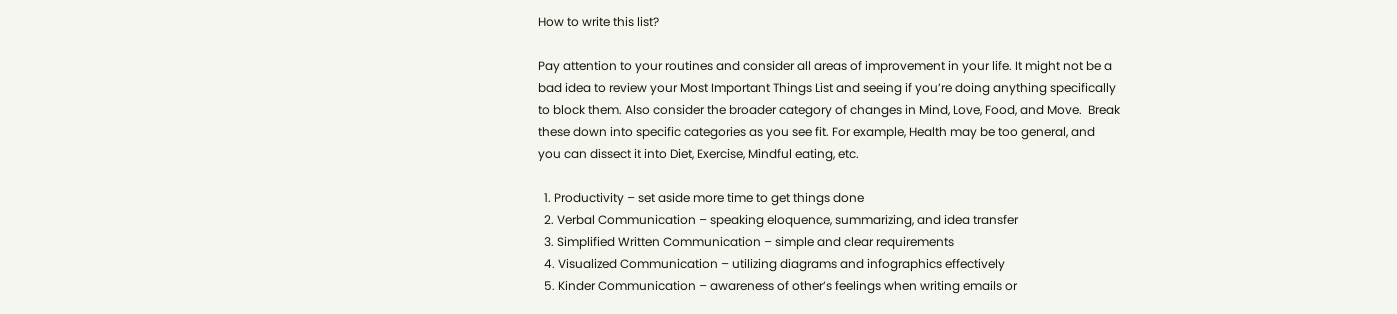How to write this list?

Pay attention to your routines and consider all areas of improvement in your life. It might not be a bad idea to review your Most Important Things List and seeing if you’re doing anything specifically to block them. Also consider the broader category of changes in Mind, Love, Food, and Move.  Break these down into specific categories as you see fit. For example, Health may be too general, and you can dissect it into Diet, Exercise, Mindful eating, etc.

  1. Productivity – set aside more time to get things done
  2. Verbal Communication – speaking eloquence, summarizing, and idea transfer
  3. Simplified Written Communication – simple and clear requirements
  4. Visualized Communication – utilizing diagrams and infographics effectively
  5. Kinder Communication – awareness of other’s feelings when writing emails or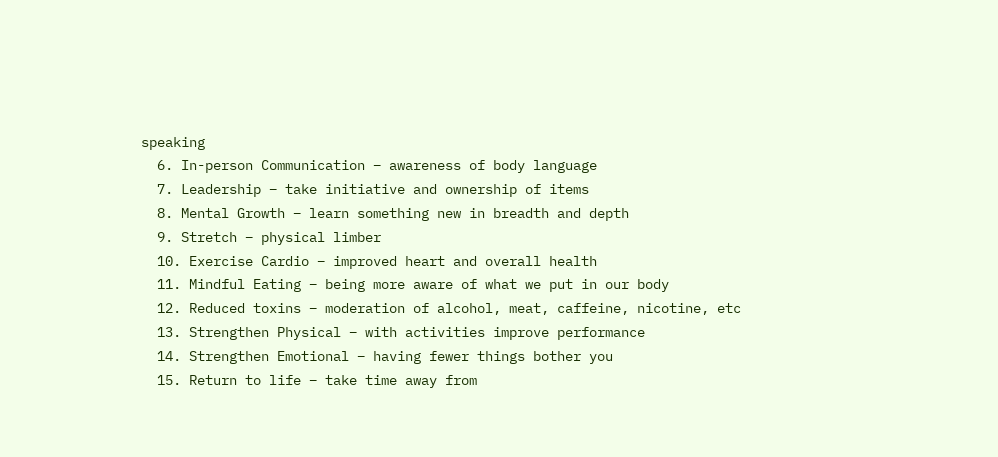speaking
  6. In-person Communication – awareness of body language
  7. Leadership – take initiative and ownership of items
  8. Mental Growth – learn something new in breadth and depth
  9. Stretch – physical limber
  10. Exercise Cardio – improved heart and overall health
  11. Mindful Eating – being more aware of what we put in our body
  12. Reduced toxins – moderation of alcohol, meat, caffeine, nicotine, etc
  13. Strengthen Physical – with activities improve performance
  14. Strengthen Emotional – having fewer things bother you
  15. Return to life – take time away from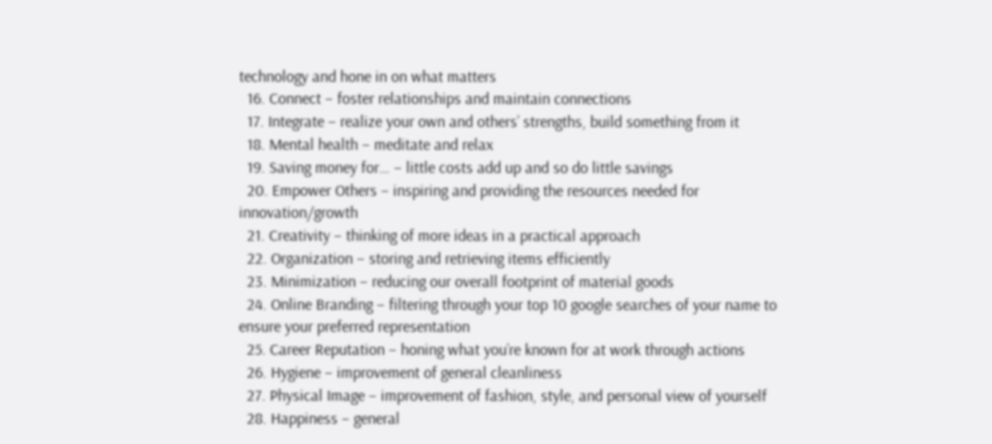technology and hone in on what matters
  16. Connect – foster relationships and maintain connections
  17. Integrate – realize your own and others’ strengths, build something from it
  18. Mental health – meditate and relax
  19. Saving money for… – little costs add up and so do little savings
  20. Empower Others – inspiring and providing the resources needed for innovation/growth
  21. Creativity – thinking of more ideas in a practical approach
  22. Organization – storing and retrieving items efficiently
  23. Minimization – reducing our overall footprint of material goods
  24. Online Branding – filtering through your top 10 google searches of your name to ensure your preferred representation
  25. Career Reputation – honing what you’re known for at work through actions
  26. Hygiene – improvement of general cleanliness
  27. Physical Image – improvement of fashion, style, and personal view of yourself
  28. Happiness – general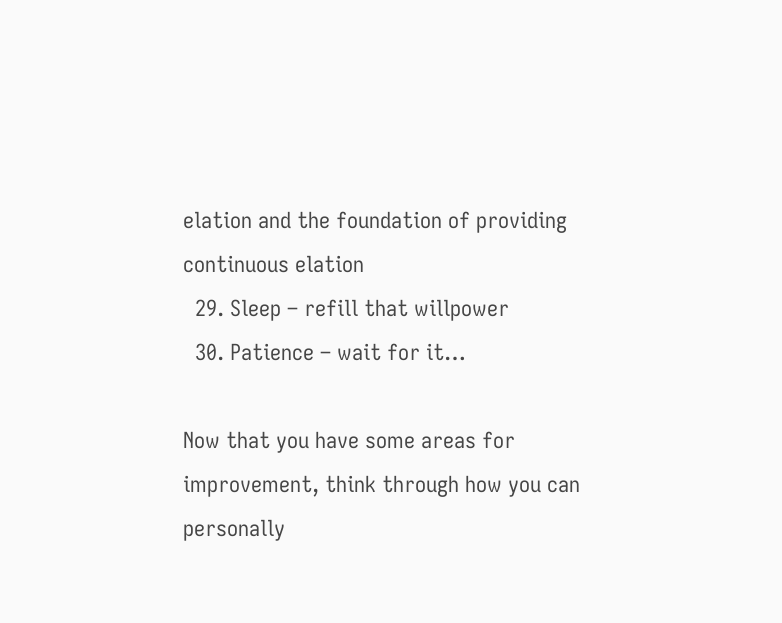elation and the foundation of providing continuous elation
  29. Sleep – refill that willpower
  30. Patience – wait for it…

Now that you have some areas for improvement, think through how you can personally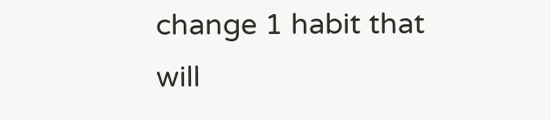change 1 habit that will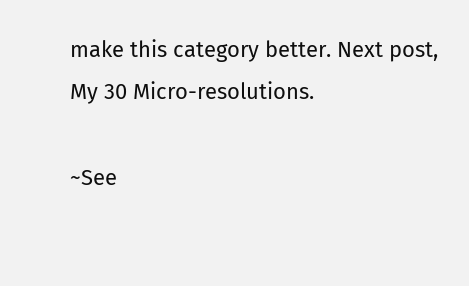make this category better. Next post, My 30 Micro-resolutions.

~See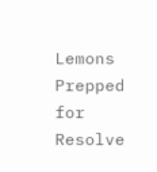Lemons Prepped for Resolve